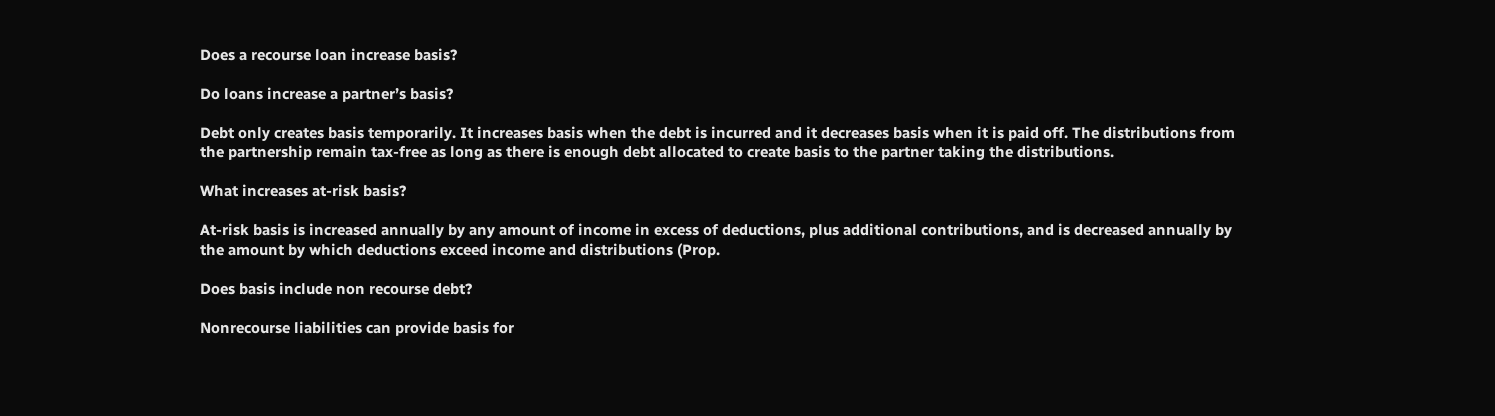Does a recourse loan increase basis?

Do loans increase a partner’s basis?

Debt only creates basis temporarily. It increases basis when the debt is incurred and it decreases basis when it is paid off. The distributions from the partnership remain tax-free as long as there is enough debt allocated to create basis to the partner taking the distributions.

What increases at-risk basis?

At-risk basis is increased annually by any amount of income in excess of deductions, plus additional contributions, and is decreased annually by the amount by which deductions exceed income and distributions (Prop.

Does basis include non recourse debt?

Nonrecourse liabilities can provide basis for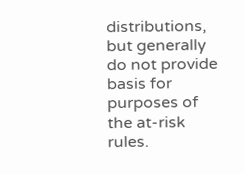distributions, but generally do not provide basis for purposes of the at-risk rules.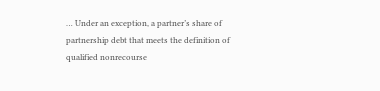… Under an exception, a partner’s share of partnership debt that meets the definition of qualified nonrecourse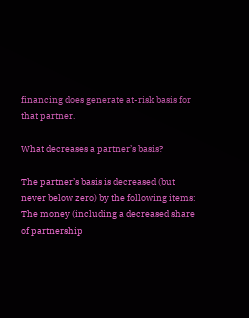financing does generate at-risk basis for that partner.

What decreases a partner’s basis?

The partner’s basis is decreased (but never below zero) by the following items: The money (including a decreased share of partnership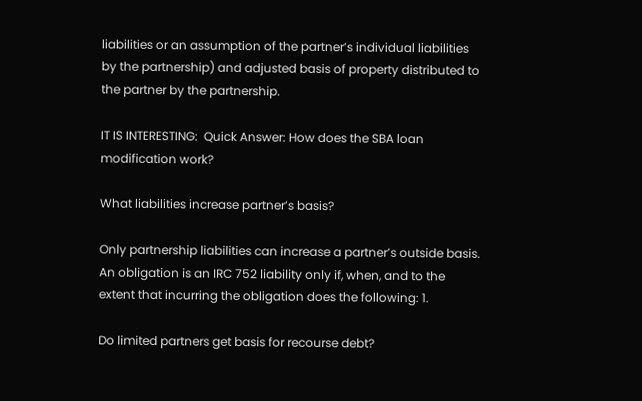liabilities or an assumption of the partner’s individual liabilities by the partnership) and adjusted basis of property distributed to the partner by the partnership.

IT IS INTERESTING:  Quick Answer: How does the SBA loan modification work?

What liabilities increase partner’s basis?

Only partnership liabilities can increase a partner’s outside basis. An obligation is an IRC 752 liability only if, when, and to the extent that incurring the obligation does the following: 1.

Do limited partners get basis for recourse debt?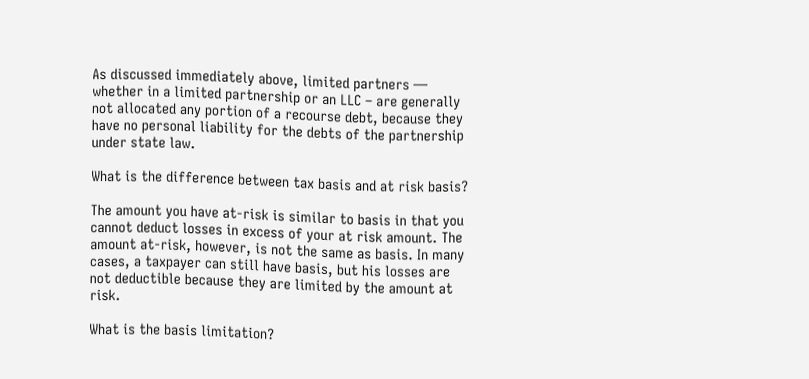As discussed immediately above, limited partners — whether in a limited partnership or an LLC – are generally not allocated any portion of a recourse debt, because they have no personal liability for the debts of the partnership under state law.

What is the difference between tax basis and at risk basis?

The amount you have at-risk is similar to basis in that you cannot deduct losses in excess of your at risk amount. The amount at-risk, however, is not the same as basis. In many cases, a taxpayer can still have basis, but his losses are not deductible because they are limited by the amount at risk.

What is the basis limitation?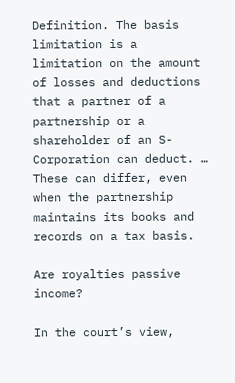Definition. The basis limitation is a limitation on the amount of losses and deductions that a partner of a partnership or a shareholder of an S-Corporation can deduct. … These can differ, even when the partnership maintains its books and records on a tax basis.

Are royalties passive income?

In the court’s view,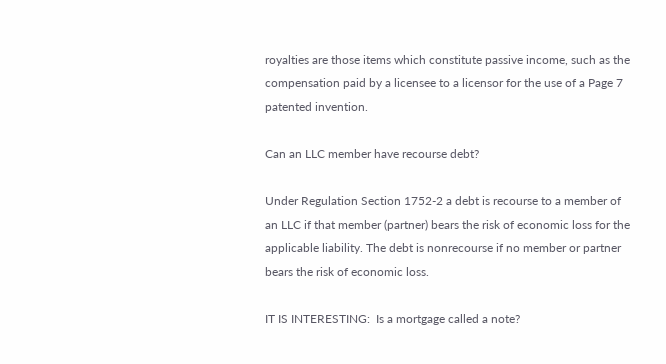royalties are those items which constitute passive income, such as the compensation paid by a licensee to a licensor for the use of a Page 7 patented invention.

Can an LLC member have recourse debt?

Under Regulation Section 1752-2 a debt is recourse to a member of an LLC if that member (partner) bears the risk of economic loss for the applicable liability. The debt is nonrecourse if no member or partner bears the risk of economic loss.

IT IS INTERESTING:  Is a mortgage called a note?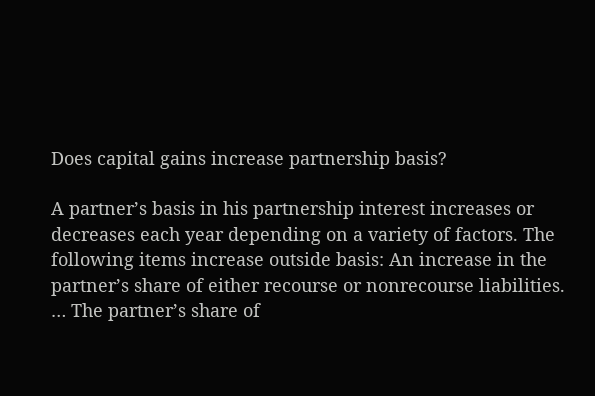Does capital gains increase partnership basis?

A partner’s basis in his partnership interest increases or decreases each year depending on a variety of factors. The following items increase outside basis: An increase in the partner’s share of either recourse or nonrecourse liabilities. … The partner’s share of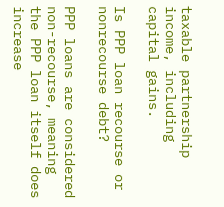taxable partnership income, including capital gains.

Is PPP loan recourse or nonrecourse debt?

PPP loans are considered non-recourse, meaning the PPP loan itself does increase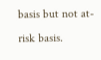basis but not at-risk basis.